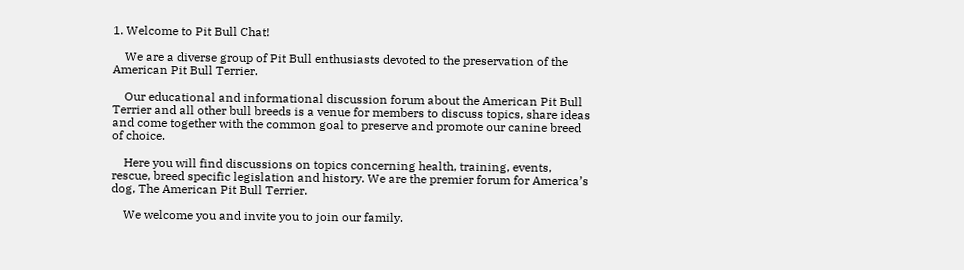1. Welcome to Pit Bull Chat!

    We are a diverse group of Pit Bull enthusiasts devoted to the preservation of the American Pit Bull Terrier.

    Our educational and informational discussion forum about the American Pit Bull Terrier and all other bull breeds is a venue for members to discuss topics, share ideas and come together with the common goal to preserve and promote our canine breed of choice.

    Here you will find discussions on topics concerning health, training, events, rescue, breed specific legislation and history. We are the premier forum for America’s dog, The American Pit Bull Terrier.

    We welcome you and invite you to join our family.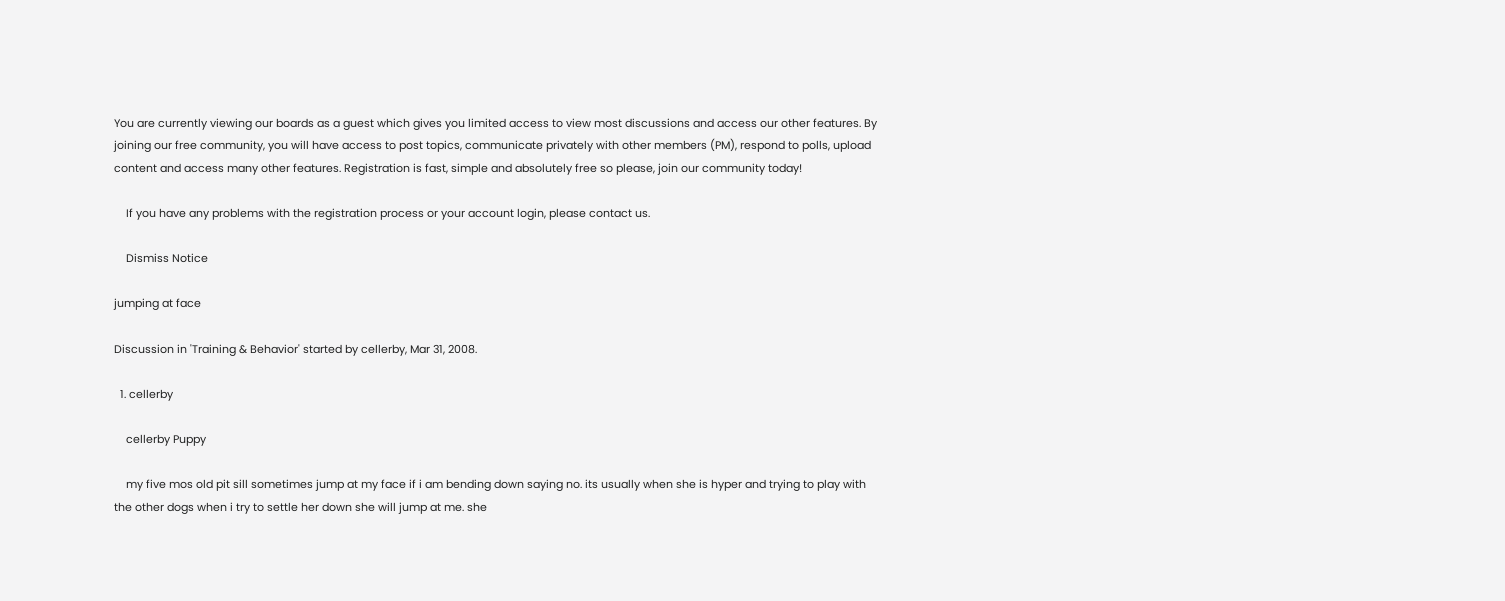You are currently viewing our boards as a guest which gives you limited access to view most discussions and access our other features. By joining our free community, you will have access to post topics, communicate privately with other members (PM), respond to polls, upload content and access many other features. Registration is fast, simple and absolutely free so please, join our community today!

    If you have any problems with the registration process or your account login, please contact us.

    Dismiss Notice

jumping at face

Discussion in 'Training & Behavior' started by cellerby, Mar 31, 2008.

  1. cellerby

    cellerby Puppy

    my five mos old pit sill sometimes jump at my face if i am bending down saying no. its usually when she is hyper and trying to play with the other dogs when i try to settle her down she will jump at me. she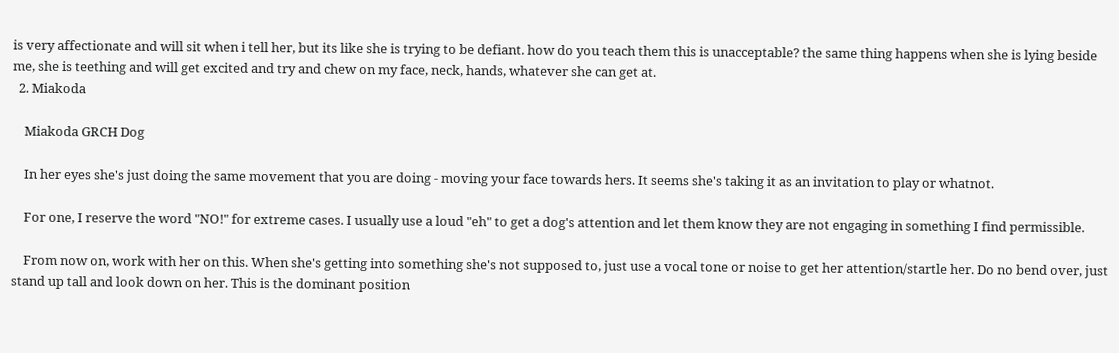is very affectionate and will sit when i tell her, but its like she is trying to be defiant. how do you teach them this is unacceptable? the same thing happens when she is lying beside me, she is teething and will get excited and try and chew on my face, neck, hands, whatever she can get at.
  2. Miakoda

    Miakoda GRCH Dog

    In her eyes she's just doing the same movement that you are doing - moving your face towards hers. It seems she's taking it as an invitation to play or whatnot.

    For one, I reserve the word "NO!" for extreme cases. I usually use a loud "eh" to get a dog's attention and let them know they are not engaging in something I find permissible.

    From now on, work with her on this. When she's getting into something she's not supposed to, just use a vocal tone or noise to get her attention/startle her. Do no bend over, just stand up tall and look down on her. This is the dominant position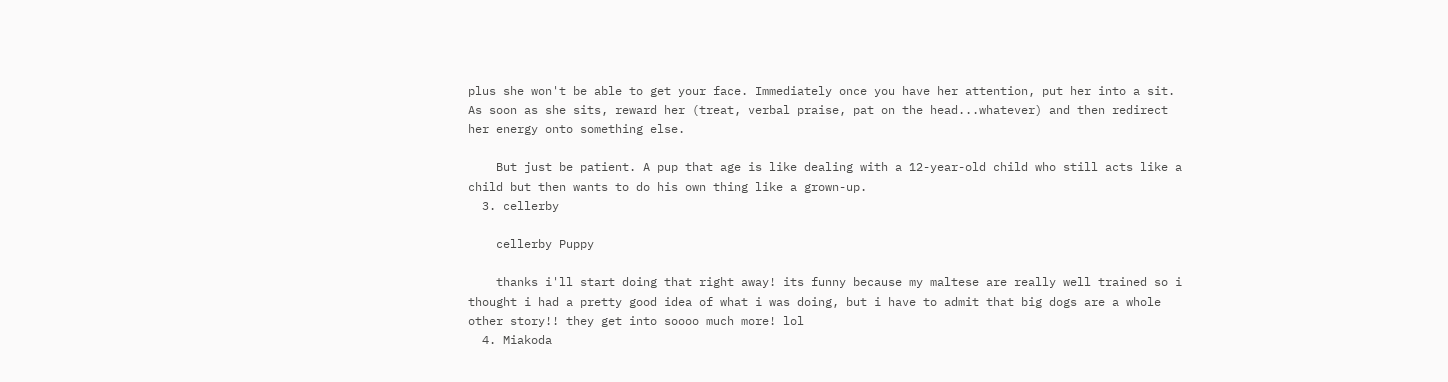plus she won't be able to get your face. Immediately once you have her attention, put her into a sit. As soon as she sits, reward her (treat, verbal praise, pat on the head...whatever) and then redirect her energy onto something else.

    But just be patient. A pup that age is like dealing with a 12-year-old child who still acts like a child but then wants to do his own thing like a grown-up.
  3. cellerby

    cellerby Puppy

    thanks i'll start doing that right away! its funny because my maltese are really well trained so i thought i had a pretty good idea of what i was doing, but i have to admit that big dogs are a whole other story!! they get into soooo much more! lol
  4. Miakoda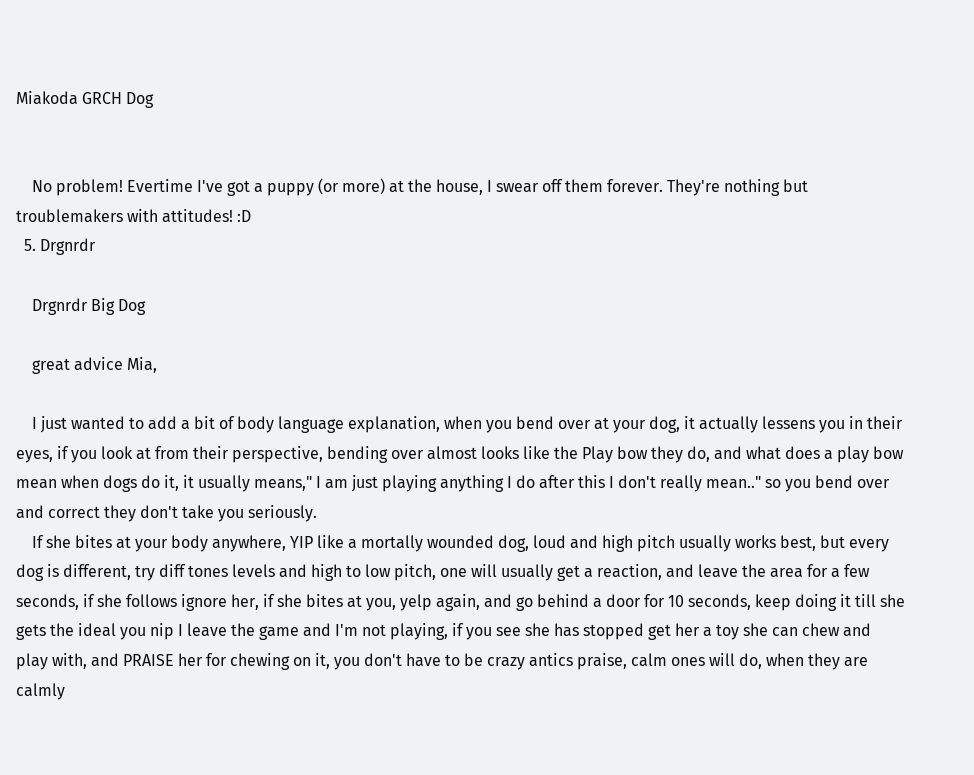Miakoda GRCH Dog


    No problem! Evertime I've got a puppy (or more) at the house, I swear off them forever. They're nothing but troublemakers with attitudes! :D
  5. Drgnrdr

    Drgnrdr Big Dog

    great advice Mia,

    I just wanted to add a bit of body language explanation, when you bend over at your dog, it actually lessens you in their eyes, if you look at from their perspective, bending over almost looks like the Play bow they do, and what does a play bow mean when dogs do it, it usually means," I am just playing anything I do after this I don't really mean.." so you bend over and correct they don't take you seriously.
    If she bites at your body anywhere, YIP like a mortally wounded dog, loud and high pitch usually works best, but every dog is different, try diff tones levels and high to low pitch, one will usually get a reaction, and leave the area for a few seconds, if she follows ignore her, if she bites at you, yelp again, and go behind a door for 10 seconds, keep doing it till she gets the ideal you nip I leave the game and I'm not playing, if you see she has stopped get her a toy she can chew and play with, and PRAISE her for chewing on it, you don't have to be crazy antics praise, calm ones will do, when they are calmly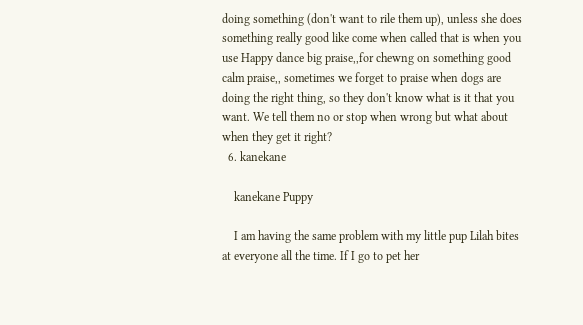doing something (don't want to rile them up), unless she does something really good like come when called that is when you use Happy dance big praise,,for chewng on something good calm praise,, sometimes we forget to praise when dogs are doing the right thing, so they don't know what is it that you want. We tell them no or stop when wrong but what about when they get it right?
  6. kanekane

    kanekane Puppy

    I am having the same problem with my little pup Lilah bites at everyone all the time. If I go to pet her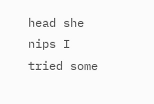head she nips I tried some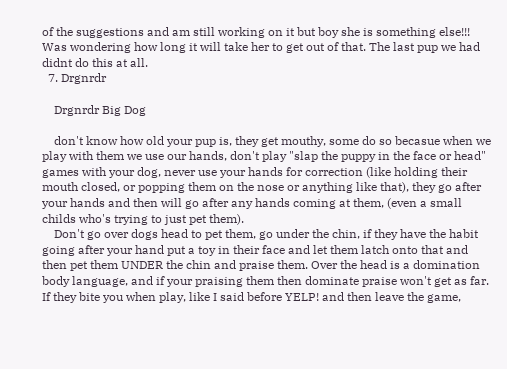of the suggestions and am still working on it but boy she is something else!!! Was wondering how long it will take her to get out of that. The last pup we had didnt do this at all.
  7. Drgnrdr

    Drgnrdr Big Dog

    don't know how old your pup is, they get mouthy, some do so becasue when we play with them we use our hands, don't play "slap the puppy in the face or head" games with your dog, never use your hands for correction (like holding their mouth closed, or popping them on the nose or anything like that), they go after your hands and then will go after any hands coming at them, (even a small childs who's trying to just pet them).
    Don't go over dogs head to pet them, go under the chin, if they have the habit going after your hand put a toy in their face and let them latch onto that and then pet them UNDER the chin and praise them. Over the head is a domination body language, and if your praising them then dominate praise won't get as far. If they bite you when play, like I said before YELP! and then leave the game,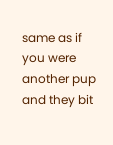same as if you were another pup and they bit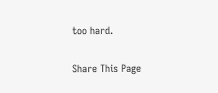too hard.

Share This Page